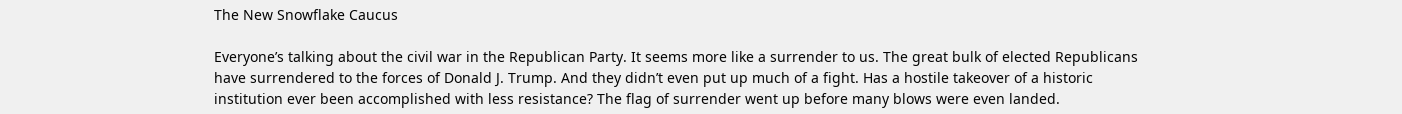The New Snowflake Caucus

Everyone’s talking about the civil war in the Republican Party. It seems more like a surrender to us. The great bulk of elected Republicans have surrendered to the forces of Donald J. Trump. And they didn’t even put up much of a fight. Has a hostile takeover of a historic institution ever been accomplished with less resistance? The flag of surrender went up before many blows were even landed.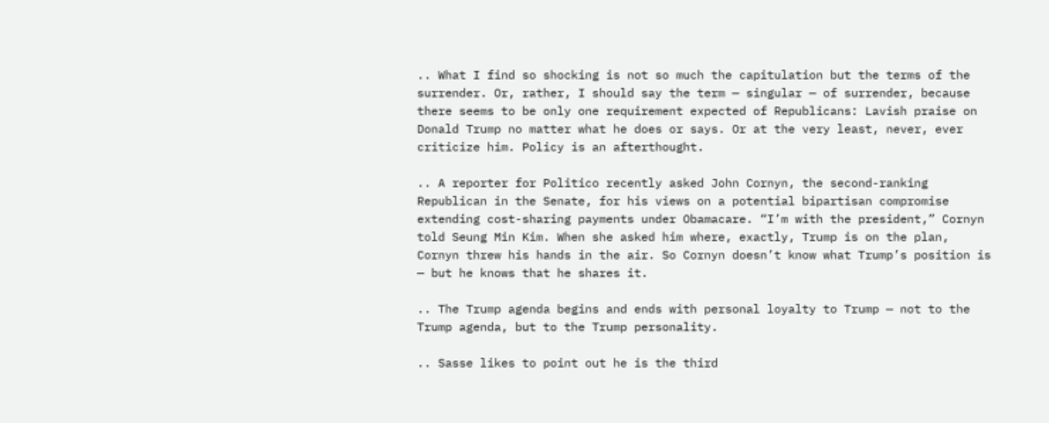.. What I find so shocking is not so much the capitulation but the terms of the surrender. Or, rather, I should say the term — singular — of surrender, because there seems to be only one requirement expected of Republicans: Lavish praise on Donald Trump no matter what he does or says. Or at the very least, never, ever criticize him. Policy is an afterthought.

.. A reporter for Politico recently asked John Cornyn, the second-ranking Republican in the Senate, for his views on a potential bipartisan compromise extending cost-sharing payments under Obamacare. “I’m with the president,” Cornyn told Seung Min Kim. When she asked him where, exactly, Trump is on the plan, Cornyn threw his hands in the air. So Cornyn doesn’t know what Trump’s position is — but he knows that he shares it.

.. The Trump agenda begins and ends with personal loyalty to Trump — not to the Trump agenda, but to the Trump personality.

.. Sasse likes to point out he is the third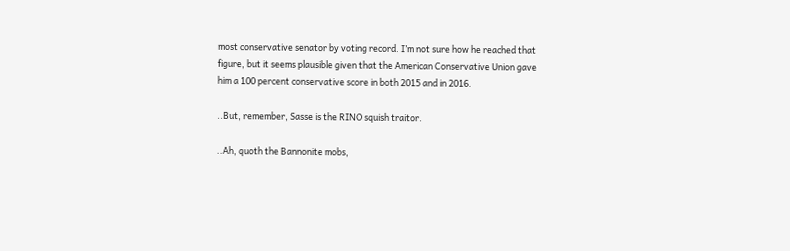most conservative senator by voting record. I’m not sure how he reached that figure, but it seems plausible given that the American Conservative Union gave him a 100 percent conservative score in both 2015 and in 2016.

..But, remember, Sasse is the RINO squish traitor.

..Ah, quoth the Bannonite mobs,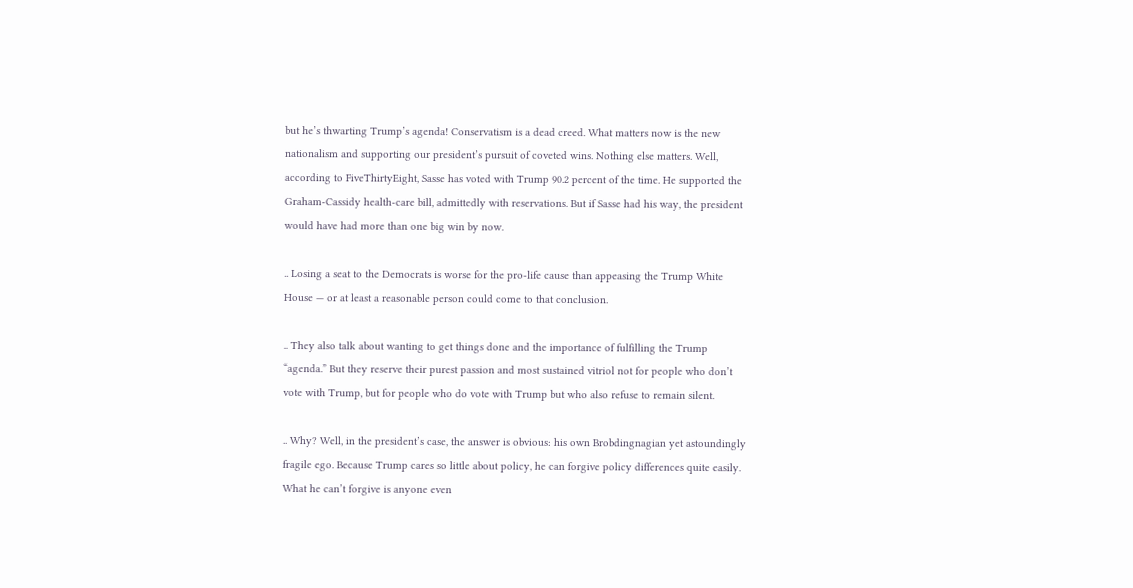but he’s thwarting Trump’s agenda! Conservatism is a dead creed. What matters now is the new nationalism and supporting our president’s pursuit of coveted wins. Nothing else matters. Well, according to FiveThirtyEight, Sasse has voted with Trump 90.2 percent of the time. He supported the Graham-Cassidy health-care bill, admittedly with reservations. But if Sasse had his way, the president would have had more than one big win by now.

.. Losing a seat to the Democrats is worse for the pro-life cause than appeasing the Trump White House — or at least a reasonable person could come to that conclusion.

.. They also talk about wanting to get things done and the importance of fulfilling the Trump “agenda.” But they reserve their purest passion and most sustained vitriol not for people who don’t vote with Trump, but for people who do vote with Trump but who also refuse to remain silent.

.. Why? Well, in the president’s case, the answer is obvious: his own Brobdingnagian yet astoundingly fragile ego. Because Trump cares so little about policy, he can forgive policy differences quite easily. What he can’t forgive is anyone even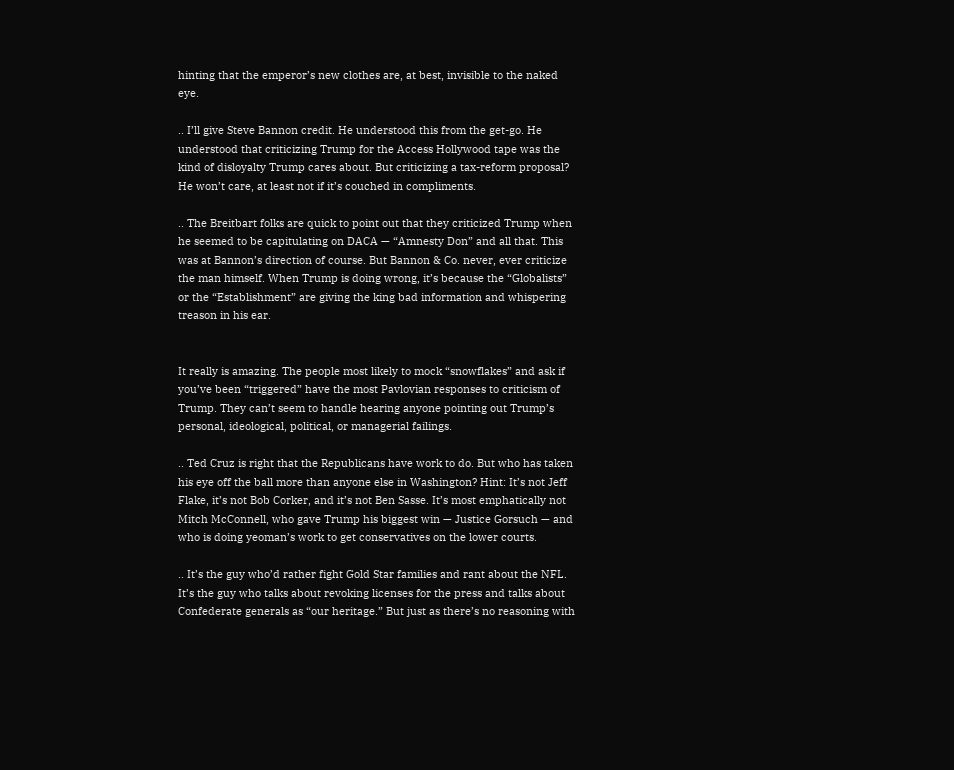hinting that the emperor’s new clothes are, at best, invisible to the naked eye.

.. I’ll give Steve Bannon credit. He understood this from the get-go. He understood that criticizing Trump for the Access Hollywood tape was the kind of disloyalty Trump cares about. But criticizing a tax-reform proposal? He won’t care, at least not if it’s couched in compliments.

.. The Breitbart folks are quick to point out that they criticized Trump when he seemed to be capitulating on DACA — “Amnesty Don” and all that. This was at Bannon’s direction of course. But Bannon & Co. never, ever criticize the man himself. When Trump is doing wrong, it’s because the “Globalists” or the “Establishment” are giving the king bad information and whispering treason in his ear.


It really is amazing. The people most likely to mock “snowflakes” and ask if you’ve been “triggered” have the most Pavlovian responses to criticism of Trump. They can’t seem to handle hearing anyone pointing out Trump’s personal, ideological, political, or managerial failings.

.. Ted Cruz is right that the Republicans have work to do. But who has taken his eye off the ball more than anyone else in Washington? Hint: It’s not Jeff Flake, it’s not Bob Corker, and it’s not Ben Sasse. It’s most emphatically not Mitch McConnell, who gave Trump his biggest win — Justice Gorsuch — and who is doing yeoman’s work to get conservatives on the lower courts.

.. It’s the guy who’d rather fight Gold Star families and rant about the NFL. It’s the guy who talks about revoking licenses for the press and talks about Confederate generals as “our heritage.” But just as there’s no reasoning with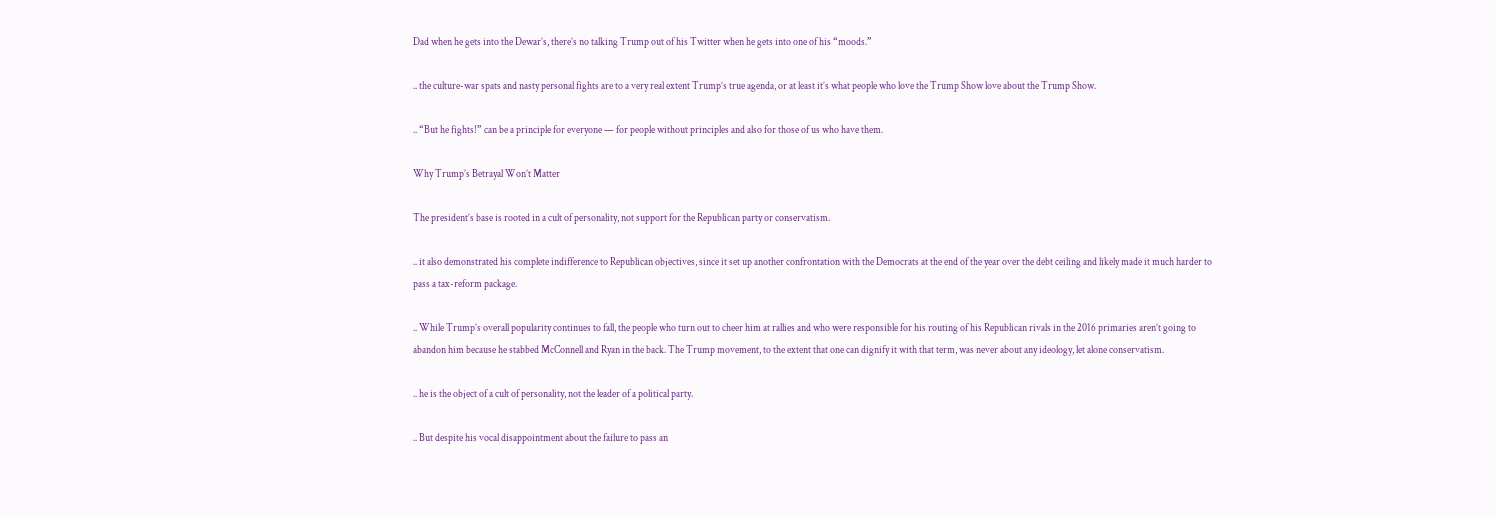Dad when he gets into the Dewar’s, there’s no talking Trump out of his Twitter when he gets into one of his “moods.”

.. the culture-war spats and nasty personal fights are to a very real extent Trump’s true agenda, or at least it’s what people who love the Trump Show love about the Trump Show.

.. “But he fights!” can be a principle for everyone — for people without principles and also for those of us who have them.

Why Trump’s Betrayal Won’t Matter

The president’s base is rooted in a cult of personality, not support for the Republican party or conservatism.

.. it also demonstrated his complete indifference to Republican objectives, since it set up another confrontation with the Democrats at the end of the year over the debt ceiling and likely made it much harder to pass a tax-reform package.

.. While Trump’s overall popularity continues to fall, the people who turn out to cheer him at rallies and who were responsible for his routing of his Republican rivals in the 2016 primaries aren’t going to abandon him because he stabbed McConnell and Ryan in the back. The Trump movement, to the extent that one can dignify it with that term, was never about any ideology, let alone conservatism.

.. he is the object of a cult of personality, not the leader of a political party.

.. But despite his vocal disappointment about the failure to pass an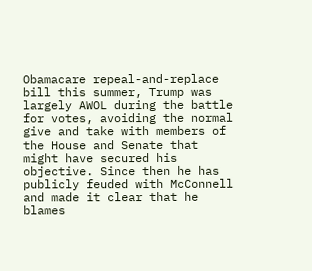Obamacare repeal-and-replace bill this summer, Trump was largely AWOL during the battle for votes, avoiding the normal give and take with members of the House and Senate that might have secured his objective. Since then he has publicly feuded with McConnell and made it clear that he blames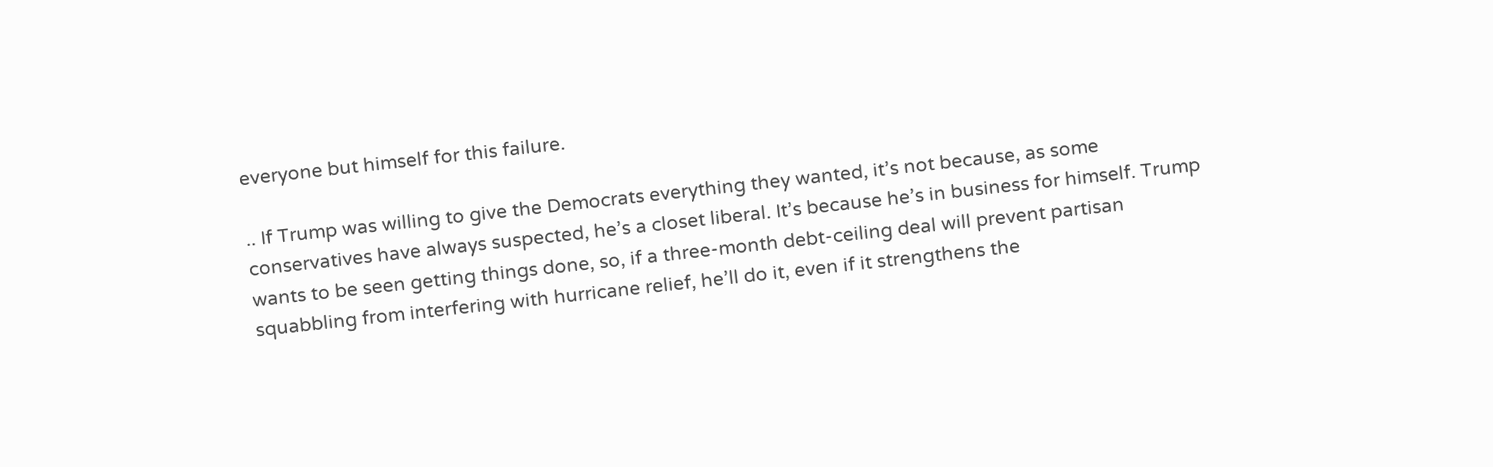everyone but himself for this failure.

.. If Trump was willing to give the Democrats everything they wanted, it’s not because, as some conservatives have always suspected, he’s a closet liberal. It’s because he’s in business for himself. Trump wants to be seen getting things done, so, if a three-month debt-ceiling deal will prevent partisan squabbling from interfering with hurricane relief, he’ll do it, even if it strengthens the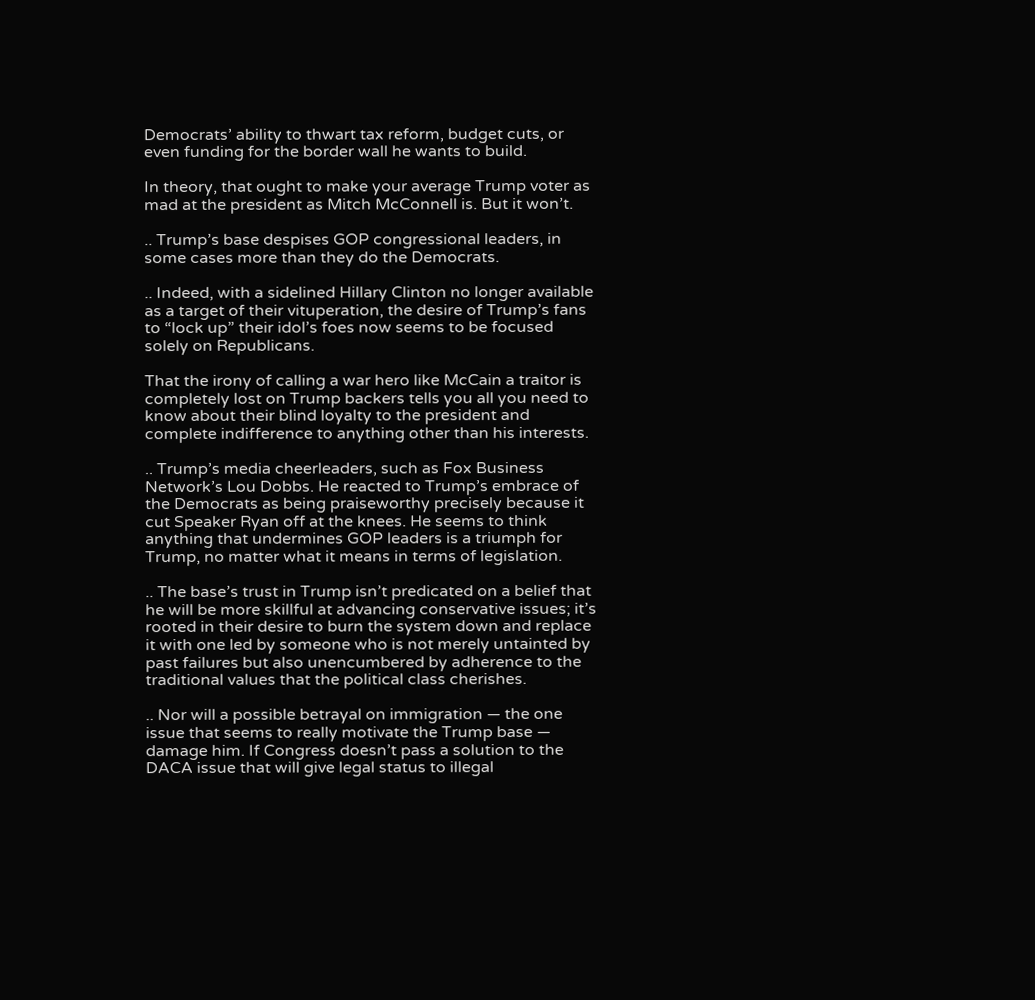Democrats’ ability to thwart tax reform, budget cuts, or even funding for the border wall he wants to build.

In theory, that ought to make your average Trump voter as mad at the president as Mitch McConnell is. But it won’t.

.. Trump’s base despises GOP congressional leaders, in some cases more than they do the Democrats.

.. Indeed, with a sidelined Hillary Clinton no longer available as a target of their vituperation, the desire of Trump’s fans to “lock up” their idol’s foes now seems to be focused solely on Republicans.

That the irony of calling a war hero like McCain a traitor is completely lost on Trump backers tells you all you need to know about their blind loyalty to the president and complete indifference to anything other than his interests.

.. Trump’s media cheerleaders, such as Fox Business Network’s Lou Dobbs. He reacted to Trump’s embrace of the Democrats as being praiseworthy precisely because it cut Speaker Ryan off at the knees. He seems to think anything that undermines GOP leaders is a triumph for Trump, no matter what it means in terms of legislation.

.. The base’s trust in Trump isn’t predicated on a belief that he will be more skillful at advancing conservative issues; it’s rooted in their desire to burn the system down and replace it with one led by someone who is not merely untainted by past failures but also unencumbered by adherence to the traditional values that the political class cherishes.

.. Nor will a possible betrayal on immigration — the one issue that seems to really motivate the Trump base — damage him. If Congress doesn’t pass a solution to the DACA issue that will give legal status to illegal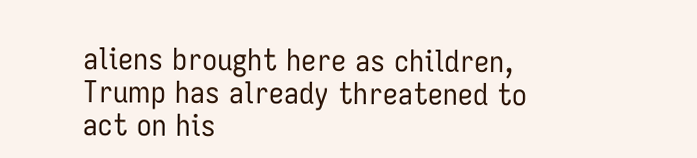aliens brought here as children, Trump has already threatened to act on his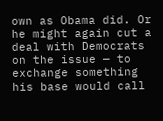own as Obama did. Or he might again cut a deal with Democrats on the issue — to exchange something his base would call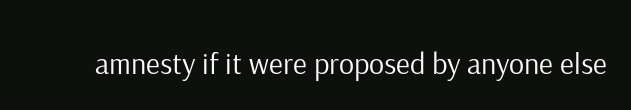amnesty if it were proposed by anyone else